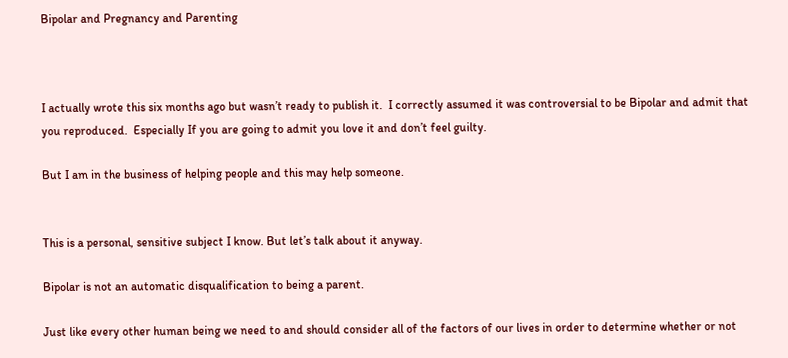Bipolar and Pregnancy and Parenting



I actually wrote this six months ago but wasn’t ready to publish it.  I correctly assumed it was controversial to be Bipolar and admit that you reproduced.  Especially If you are going to admit you love it and don’t feel guilty.

But I am in the business of helping people and this may help someone.


This is a personal, sensitive subject I know. But let’s talk about it anyway.

Bipolar is not an automatic disqualification to being a parent.

Just like every other human being we need to and should consider all of the factors of our lives in order to determine whether or not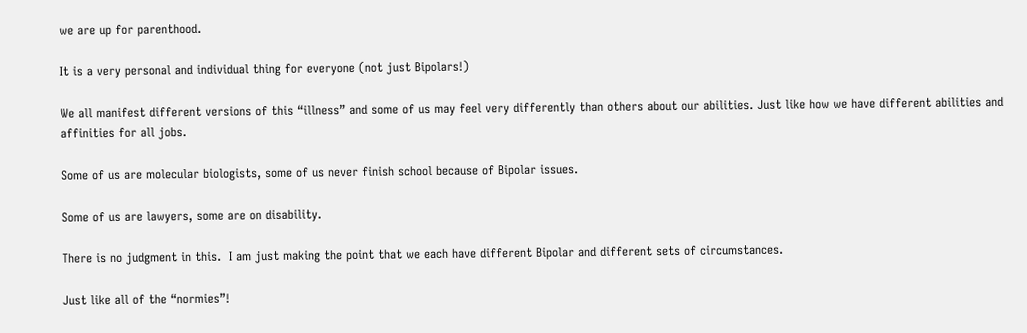we are up for parenthood.

It is a very personal and individual thing for everyone (not just Bipolars!)

We all manifest different versions of this “illness” and some of us may feel very differently than others about our abilities. Just like how we have different abilities and affinities for all jobs.

Some of us are molecular biologists, some of us never finish school because of Bipolar issues.

Some of us are lawyers, some are on disability.

There is no judgment in this.  I am just making the point that we each have different Bipolar and different sets of circumstances.

Just like all of the “normies”!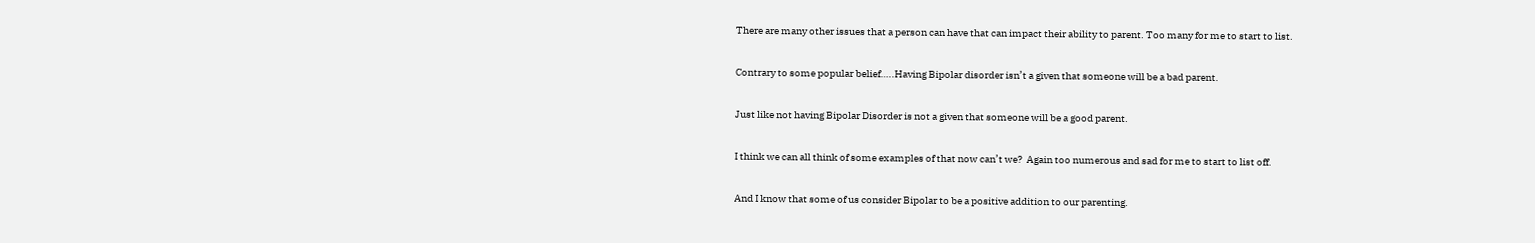There are many other issues that a person can have that can impact their ability to parent. Too many for me to start to list.

Contrary to some popular belief…..Having Bipolar disorder isn’t a given that someone will be a bad parent.

Just like not having Bipolar Disorder is not a given that someone will be a good parent.

I think we can all think of some examples of that now can’t we?  Again too numerous and sad for me to start to list off.

And I know that some of us consider Bipolar to be a positive addition to our parenting.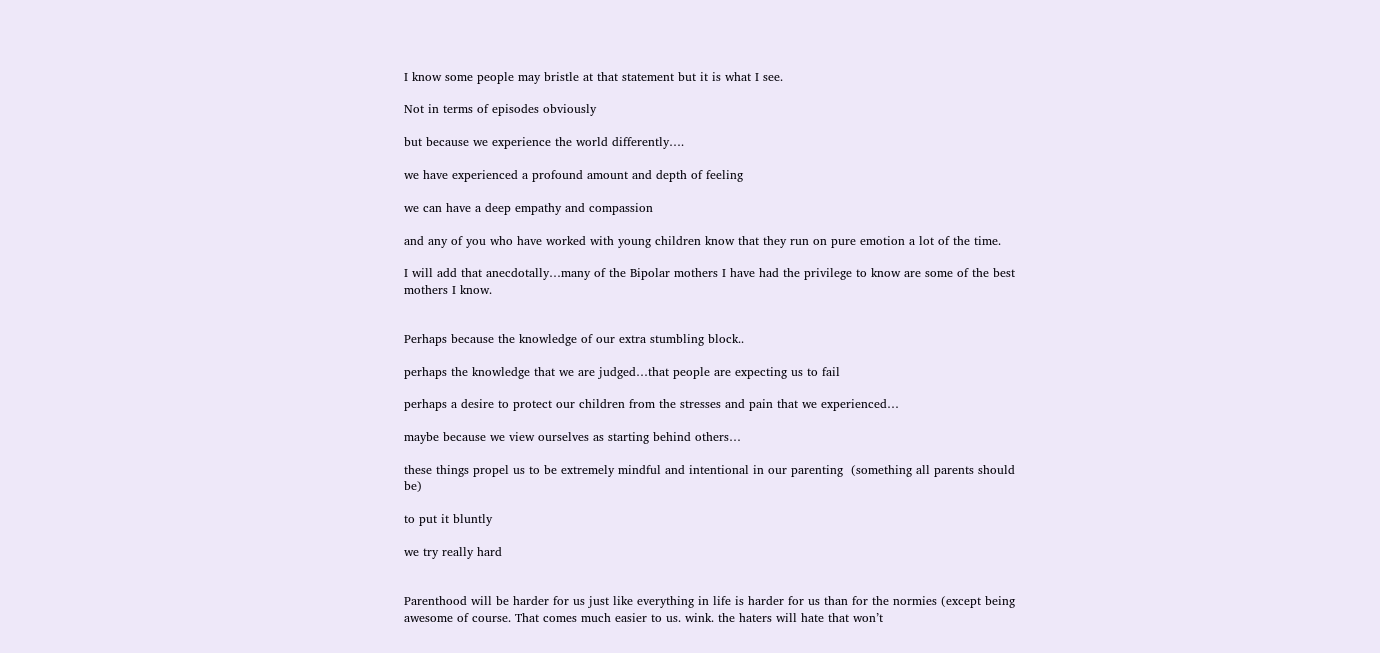I know some people may bristle at that statement but it is what I see.

Not in terms of episodes obviously

but because we experience the world differently….

we have experienced a profound amount and depth of feeling

we can have a deep empathy and compassion

and any of you who have worked with young children know that they run on pure emotion a lot of the time.

I will add that anecdotally…many of the Bipolar mothers I have had the privilege to know are some of the best mothers I know.


Perhaps because the knowledge of our extra stumbling block..

perhaps the knowledge that we are judged…that people are expecting us to fail

perhaps a desire to protect our children from the stresses and pain that we experienced…

maybe because we view ourselves as starting behind others…

these things propel us to be extremely mindful and intentional in our parenting  (something all parents should be)

to put it bluntly

we try really hard


Parenthood will be harder for us just like everything in life is harder for us than for the normies (except being awesome of course. That comes much easier to us. wink. the haters will hate that won’t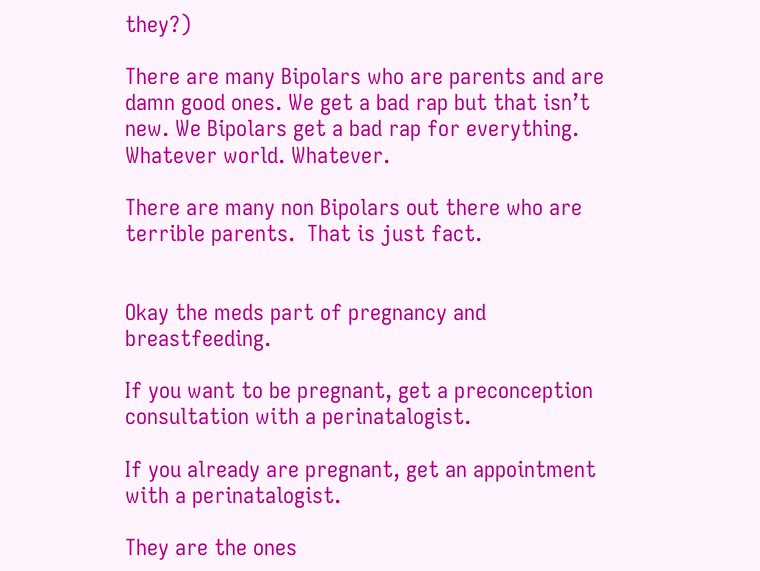they?)

There are many Bipolars who are parents and are damn good ones. We get a bad rap but that isn’t new. We Bipolars get a bad rap for everything. Whatever world. Whatever.

There are many non Bipolars out there who are terrible parents.  That is just fact.


Okay the meds part of pregnancy and breastfeeding.

If you want to be pregnant, get a preconception consultation with a perinatalogist.

If you already are pregnant, get an appointment with a perinatalogist.

They are the ones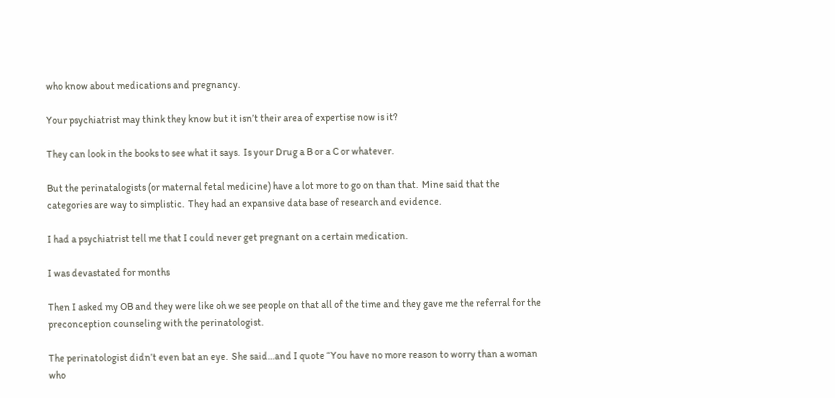who know about medications and pregnancy.

Your psychiatrist may think they know but it isn’t their area of expertise now is it?

They can look in the books to see what it says.  Is your Drug a B or a C or whatever.

But the perinatalogists (or maternal fetal medicine) have a lot more to go on than that.  Mine said that the categories are way to simplistic.  They had an expansive data base of research and evidence.

I had a psychiatrist tell me that I could never get pregnant on a certain medication.

I was devastated for months

Then I asked my OB and they were like oh we see people on that all of the time and they gave me the referral for the preconception counseling with the perinatologist.

The perinatologist didn’t even bat an eye.  She said…and I quote “You have no more reason to worry than a woman who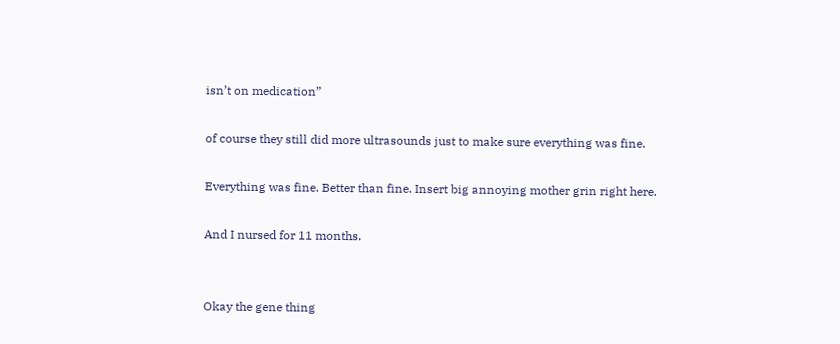isn’t on medication”

of course they still did more ultrasounds just to make sure everything was fine.

Everything was fine. Better than fine. Insert big annoying mother grin right here.

And I nursed for 11 months.


Okay the gene thing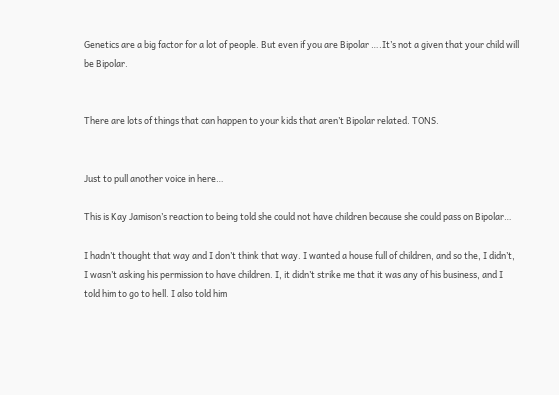Genetics are a big factor for a lot of people. But even if you are Bipolar ….It’s not a given that your child will be Bipolar.


There are lots of things that can happen to your kids that aren’t Bipolar related. TONS.


Just to pull another voice in here…

This is Kay Jamison’s reaction to being told she could not have children because she could pass on Bipolar…

I hadn’t thought that way and I don’t think that way. I wanted a house full of children, and so the, I didn’t, I wasn’t asking his permission to have children. I, it didn’t strike me that it was any of his business, and I told him to go to hell. I also told him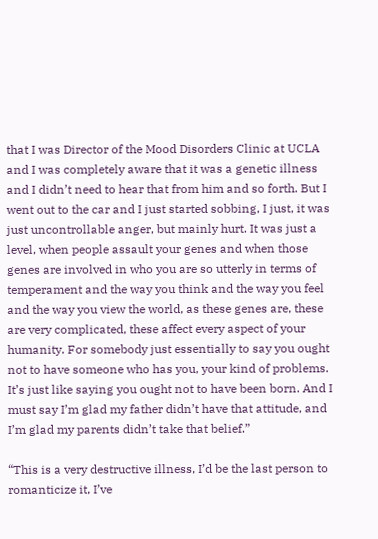that I was Director of the Mood Disorders Clinic at UCLA and I was completely aware that it was a genetic illness and I didn’t need to hear that from him and so forth. But I went out to the car and I just started sobbing, I just, it was just uncontrollable anger, but mainly hurt. It was just a level, when people assault your genes and when those genes are involved in who you are so utterly in terms of temperament and the way you think and the way you feel and the way you view the world, as these genes are, these are very complicated, these affect every aspect of your humanity. For somebody just essentially to say you ought not to have someone who has you, your kind of problems. It’s just like saying you ought not to have been born. And I must say I’m glad my father didn’t have that attitude, and I’m glad my parents didn’t take that belief.”

“This is a very destructive illness, I’d be the last person to romanticize it, I’ve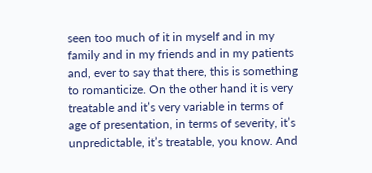seen too much of it in myself and in my family and in my friends and in my patients and, ever to say that there, this is something to romanticize. On the other hand it is very treatable and it’s very variable in terms of age of presentation, in terms of severity, it’s unpredictable, it’s treatable, you know. And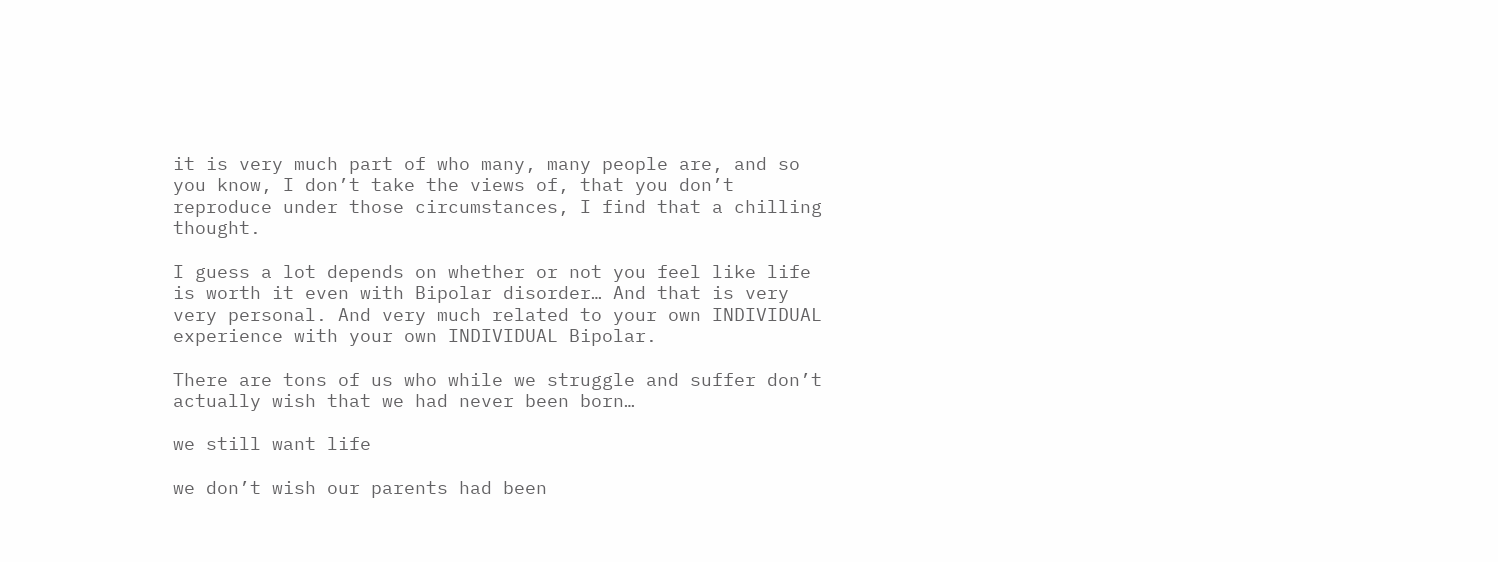it is very much part of who many, many people are, and so you know, I don’t take the views of, that you don’t reproduce under those circumstances, I find that a chilling thought.

I guess a lot depends on whether or not you feel like life is worth it even with Bipolar disorder… And that is very very personal. And very much related to your own INDIVIDUAL experience with your own INDIVIDUAL Bipolar.

There are tons of us who while we struggle and suffer don’t actually wish that we had never been born…

we still want life

we don’t wish our parents had been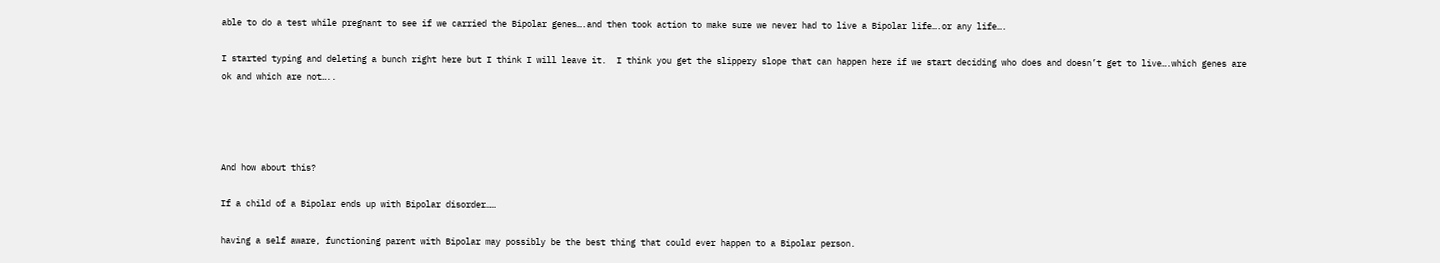able to do a test while pregnant to see if we carried the Bipolar genes….and then took action to make sure we never had to live a Bipolar life….or any life….

I started typing and deleting a bunch right here but I think I will leave it.  I think you get the slippery slope that can happen here if we start deciding who does and doesn’t get to live….which genes are ok and which are not…..




And how about this?

If a child of a Bipolar ends up with Bipolar disorder……

having a self aware, functioning parent with Bipolar may possibly be the best thing that could ever happen to a Bipolar person.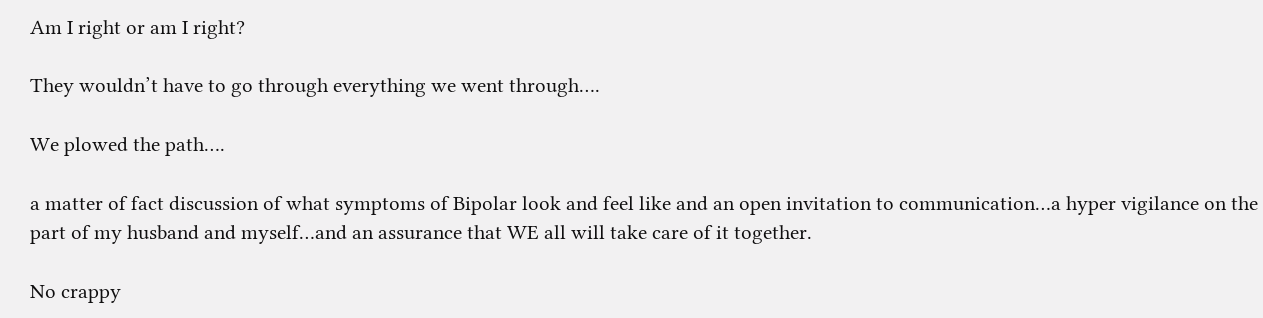Am I right or am I right?

They wouldn’t have to go through everything we went through….

We plowed the path….

a matter of fact discussion of what symptoms of Bipolar look and feel like and an open invitation to communication…a hyper vigilance on the part of my husband and myself…and an assurance that WE all will take care of it together.

No crappy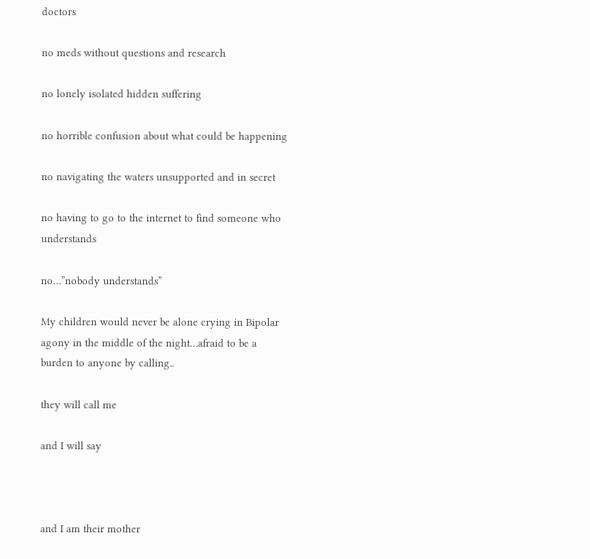doctors

no meds without questions and research

no lonely isolated hidden suffering

no horrible confusion about what could be happening

no navigating the waters unsupported and in secret

no having to go to the internet to find someone who understands

no…”nobody understands”

My children would never be alone crying in Bipolar agony in the middle of the night…afraid to be a burden to anyone by calling..

they will call me

and I will say



and I am their mother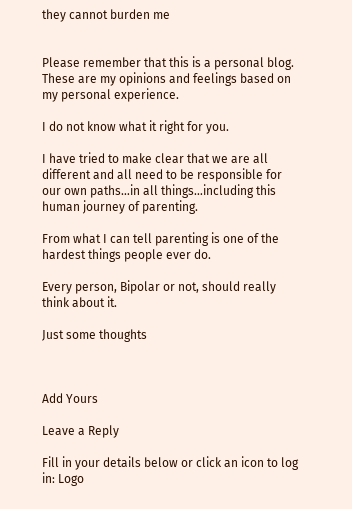they cannot burden me


Please remember that this is a personal blog.  These are my opinions and feelings based on my personal experience.

I do not know what it right for you.

I have tried to make clear that we are all different and all need to be responsible for our own paths…in all things…including this human journey of parenting.

From what I can tell parenting is one of the hardest things people ever do.

Every person, Bipolar or not, should really think about it.

Just some thoughts



Add Yours

Leave a Reply

Fill in your details below or click an icon to log in: Logo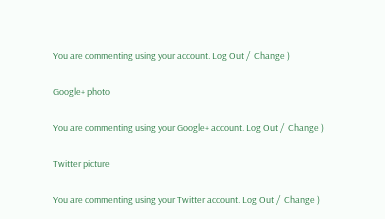You are commenting using your account. Log Out /  Change )

Google+ photo

You are commenting using your Google+ account. Log Out /  Change )

Twitter picture

You are commenting using your Twitter account. Log Out /  Change )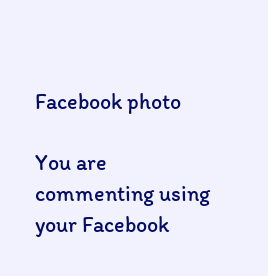Facebook photo

You are commenting using your Facebook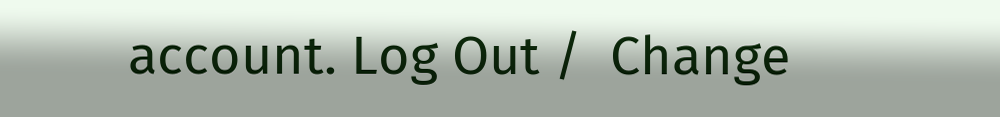account. Log Out /  Change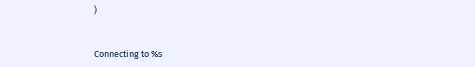)


Connecting to %s